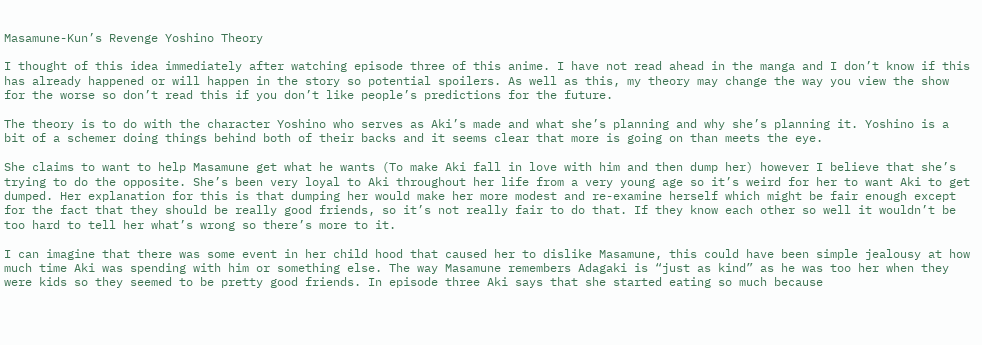Masamune-Kun’s Revenge Yoshino Theory

I thought of this idea immediately after watching episode three of this anime. I have not read ahead in the manga and I don’t know if this has already happened or will happen in the story so potential spoilers. As well as this, my theory may change the way you view the show for the worse so don’t read this if you don’t like people’s predictions for the future.

The theory is to do with the character Yoshino who serves as Aki’s made and what she’s planning and why she’s planning it. Yoshino is a bit of a schemer doing things behind both of their backs and it seems clear that more is going on than meets the eye.

She claims to want to help Masamune get what he wants (To make Aki fall in love with him and then dump her) however I believe that she’s trying to do the opposite. She’s been very loyal to Aki throughout her life from a very young age so it’s weird for her to want Aki to get dumped. Her explanation for this is that dumping her would make her more modest and re-examine herself which might be fair enough except for the fact that they should be really good friends, so it’s not really fair to do that. If they know each other so well it wouldn’t be too hard to tell her what’s wrong so there’s more to it.

I can imagine that there was some event in her child hood that caused her to dislike Masamune, this could have been simple jealousy at how much time Aki was spending with him or something else. The way Masamune remembers Adagaki is “just as kind” as he was too her when they were kids so they seemed to be pretty good friends. In episode three Aki says that she started eating so much because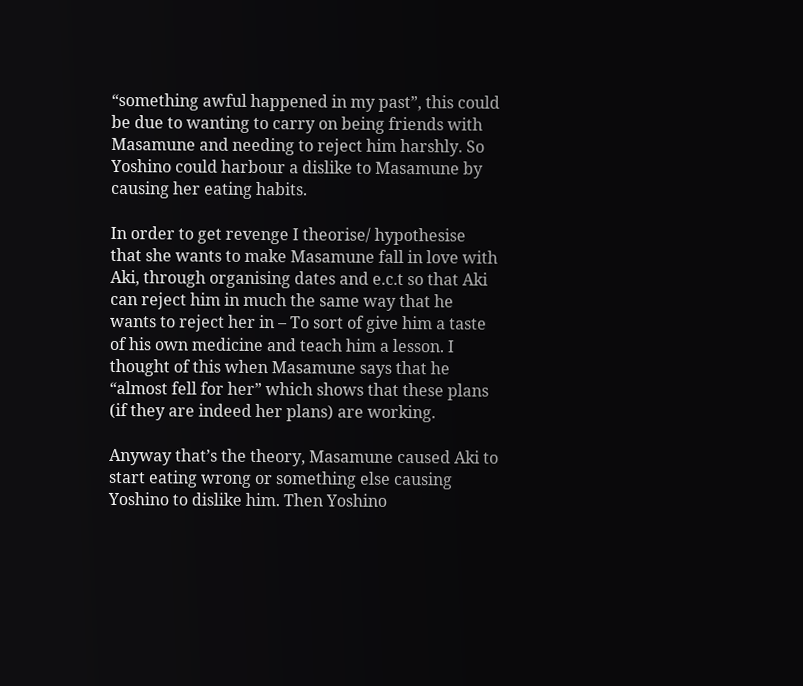“something awful happened in my past”, this could be due to wanting to carry on being friends with Masamune and needing to reject him harshly. So Yoshino could harbour a dislike to Masamune by causing her eating habits.

In order to get revenge I theorise/ hypothesise that she wants to make Masamune fall in love with Aki, through organising dates and e.c.t so that Aki can reject him in much the same way that he wants to reject her in – To sort of give him a taste of his own medicine and teach him a lesson. I thought of this when Masamune says that he “almost fell for her” which shows that these plans (if they are indeed her plans) are working.

Anyway that’s the theory, Masamune caused Aki to start eating wrong or something else causing Yoshino to dislike him. Then Yoshino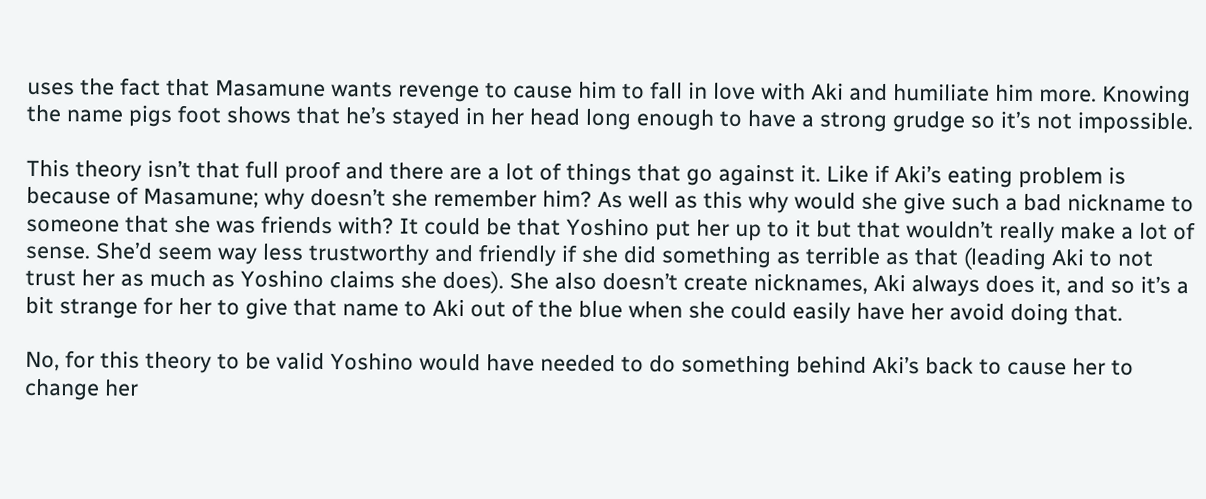uses the fact that Masamune wants revenge to cause him to fall in love with Aki and humiliate him more. Knowing the name pigs foot shows that he’s stayed in her head long enough to have a strong grudge so it’s not impossible.

This theory isn’t that full proof and there are a lot of things that go against it. Like if Aki’s eating problem is because of Masamune; why doesn’t she remember him? As well as this why would she give such a bad nickname to someone that she was friends with? It could be that Yoshino put her up to it but that wouldn’t really make a lot of sense. She’d seem way less trustworthy and friendly if she did something as terrible as that (leading Aki to not trust her as much as Yoshino claims she does). She also doesn’t create nicknames, Aki always does it, and so it’s a bit strange for her to give that name to Aki out of the blue when she could easily have her avoid doing that.

No, for this theory to be valid Yoshino would have needed to do something behind Aki’s back to cause her to change her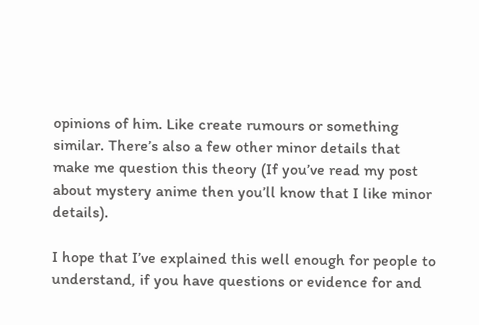opinions of him. Like create rumours or something similar. There’s also a few other minor details that make me question this theory (If you’ve read my post about mystery anime then you’ll know that I like minor details).

I hope that I’ve explained this well enough for people to understand, if you have questions or evidence for and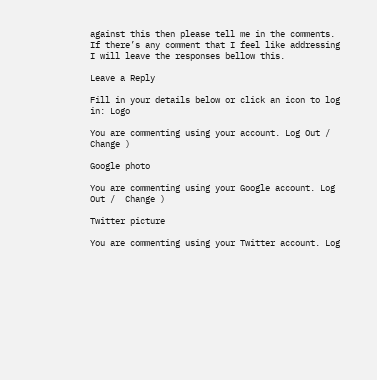against this then please tell me in the comments. If there’s any comment that I feel like addressing I will leave the responses bellow this.

Leave a Reply

Fill in your details below or click an icon to log in: Logo

You are commenting using your account. Log Out /  Change )

Google photo

You are commenting using your Google account. Log Out /  Change )

Twitter picture

You are commenting using your Twitter account. Log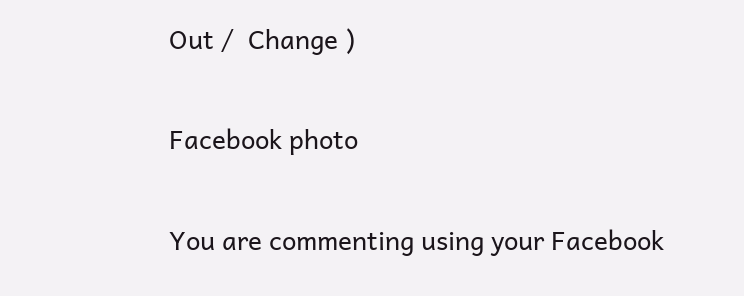Out /  Change )

Facebook photo

You are commenting using your Facebook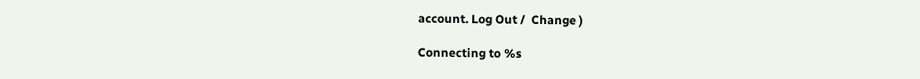account. Log Out /  Change )

Connecting to %s